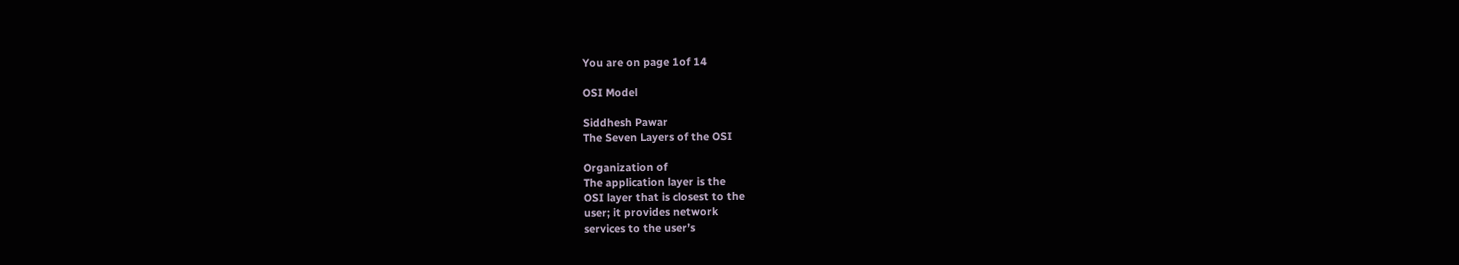You are on page 1of 14

OSI Model

Siddhesh Pawar
The Seven Layers of the OSI

Organization of
The application layer is the
OSI layer that is closest to the
user; it provides network
services to the user’s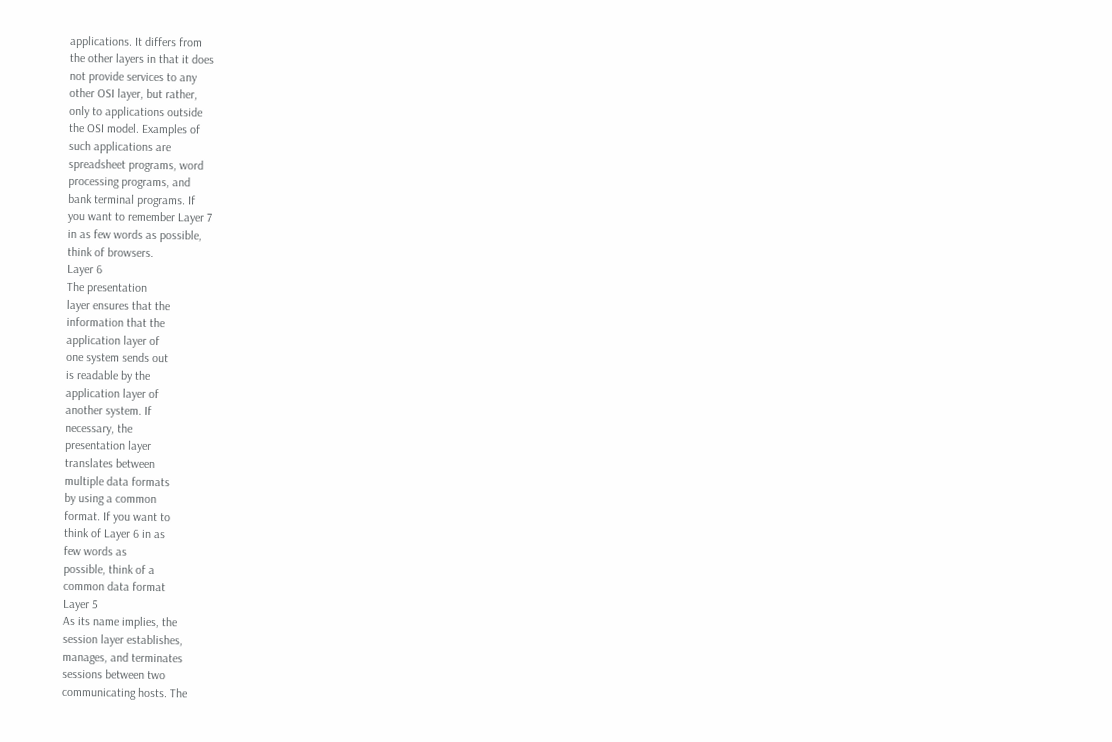applications. It differs from
the other layers in that it does
not provide services to any
other OSI layer, but rather,
only to applications outside
the OSI model. Examples of
such applications are
spreadsheet programs, word
processing programs, and
bank terminal programs. If
you want to remember Layer 7
in as few words as possible,
think of browsers.
Layer 6
The presentation
layer ensures that the
information that the
application layer of
one system sends out
is readable by the
application layer of
another system. If
necessary, the
presentation layer
translates between
multiple data formats
by using a common
format. If you want to
think of Layer 6 in as
few words as
possible, think of a
common data format
Layer 5
As its name implies, the
session layer establishes,
manages, and terminates
sessions between two
communicating hosts. The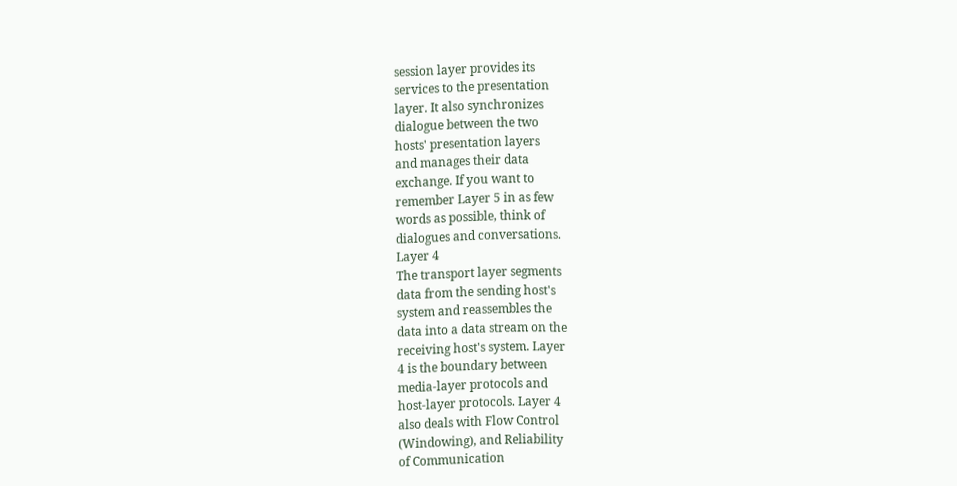session layer provides its
services to the presentation
layer. It also synchronizes
dialogue between the two
hosts' presentation layers
and manages their data
exchange. If you want to
remember Layer 5 in as few
words as possible, think of
dialogues and conversations.
Layer 4
The transport layer segments
data from the sending host's
system and reassembles the
data into a data stream on the
receiving host's system. Layer
4 is the boundary between
media-layer protocols and
host-layer protocols. Layer 4
also deals with Flow Control
(Windowing), and Reliability
of Communication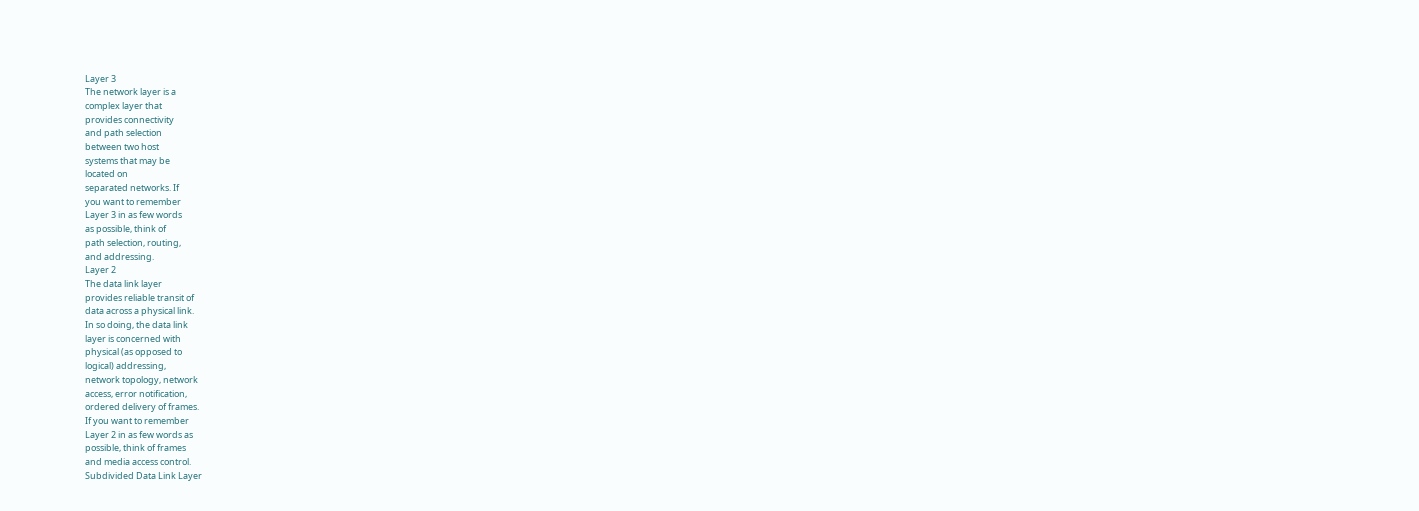Layer 3
The network layer is a
complex layer that
provides connectivity
and path selection
between two host
systems that may be
located on
separated networks. If
you want to remember
Layer 3 in as few words
as possible, think of
path selection, routing,
and addressing.
Layer 2
The data link layer
provides reliable transit of
data across a physical link.
In so doing, the data link
layer is concerned with
physical (as opposed to
logical) addressing,
network topology, network
access, error notification,
ordered delivery of frames.
If you want to remember
Layer 2 in as few words as
possible, think of frames
and media access control.
Subdivided Data Link Layer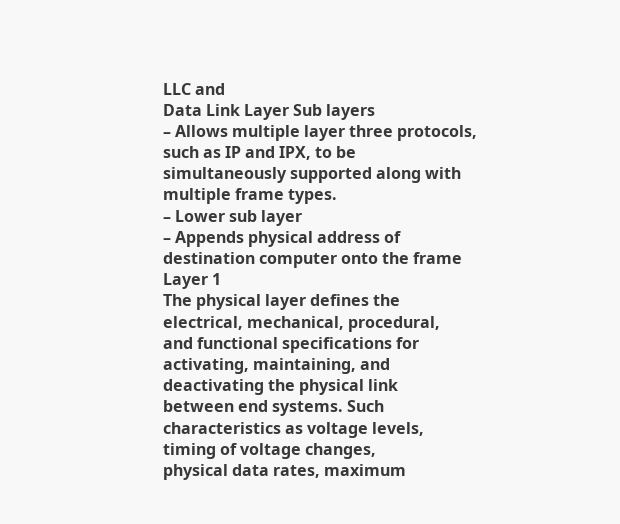LLC and
Data Link Layer Sub layers
– Allows multiple layer three protocols,
such as IP and IPX, to be
simultaneously supported along with
multiple frame types.
– Lower sub layer
– Appends physical address of
destination computer onto the frame
Layer 1
The physical layer defines the
electrical, mechanical, procedural,
and functional specifications for
activating, maintaining, and
deactivating the physical link
between end systems. Such
characteristics as voltage levels,
timing of voltage changes,
physical data rates, maximum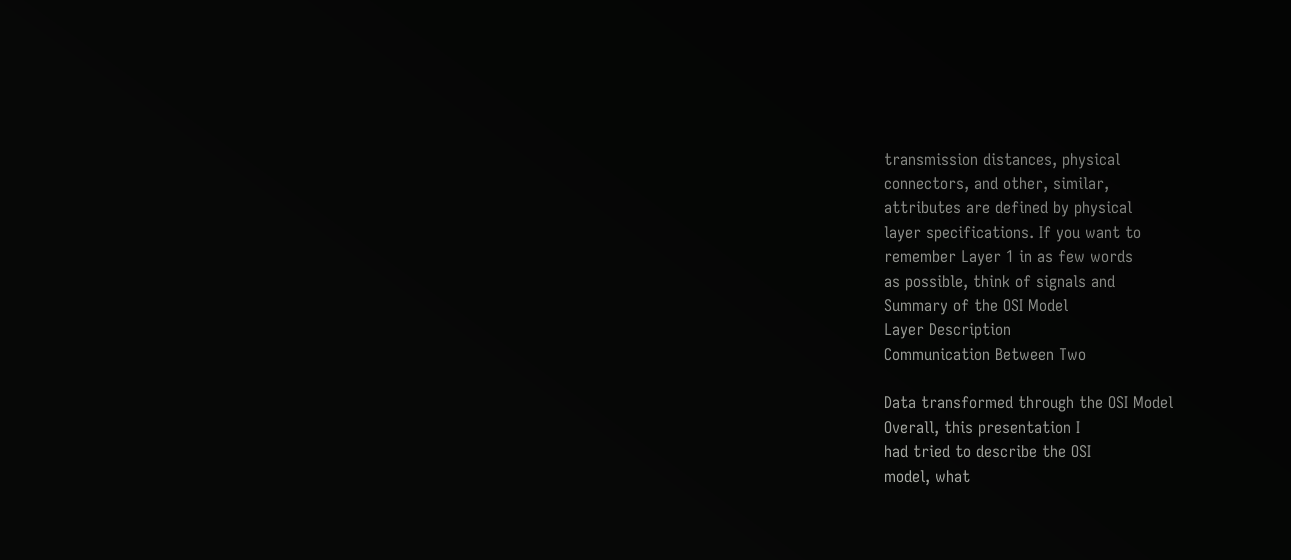transmission distances, physical
connectors, and other, similar,
attributes are defined by physical
layer specifications. If you want to
remember Layer 1 in as few words
as possible, think of signals and
Summary of the OSI Model
Layer Description
Communication Between Two

Data transformed through the OSI Model
Overall, this presentation I
had tried to describe the OSI
model, what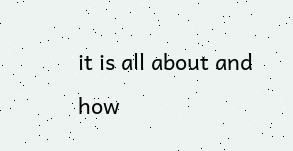it is all about and
how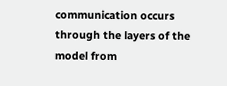communication occurs
through the layers of the
model from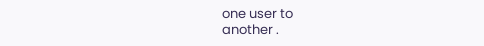one user to
another .